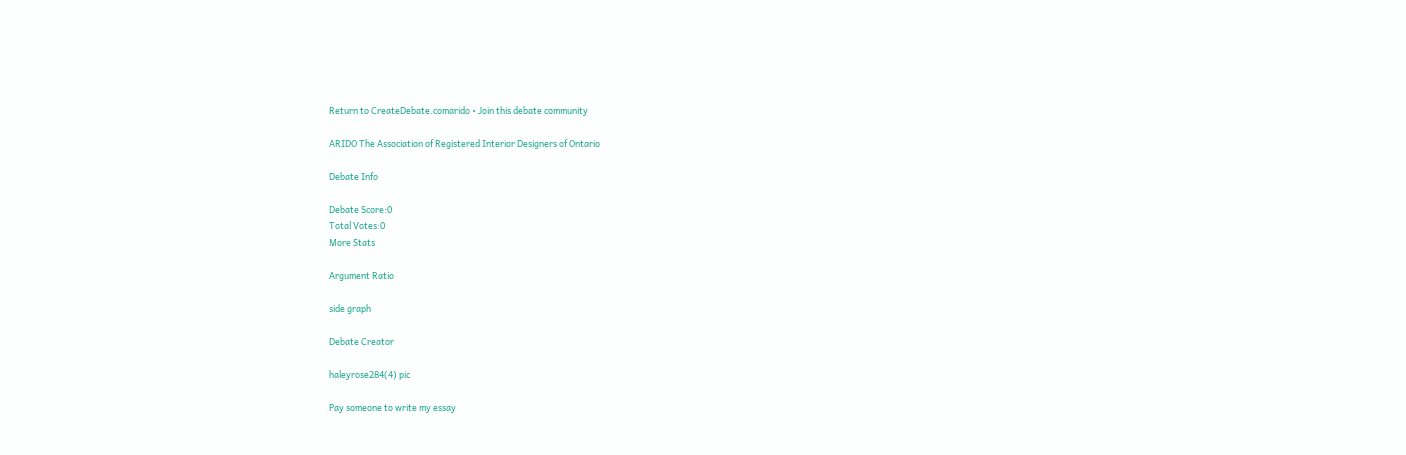Return to CreateDebate.comarido • Join this debate community

ARIDO The Association of Registered Interior Designers of Ontario

Debate Info

Debate Score:0
Total Votes:0
More Stats

Argument Ratio

side graph

Debate Creator

haleyrose284(4) pic

Pay someone to write my essay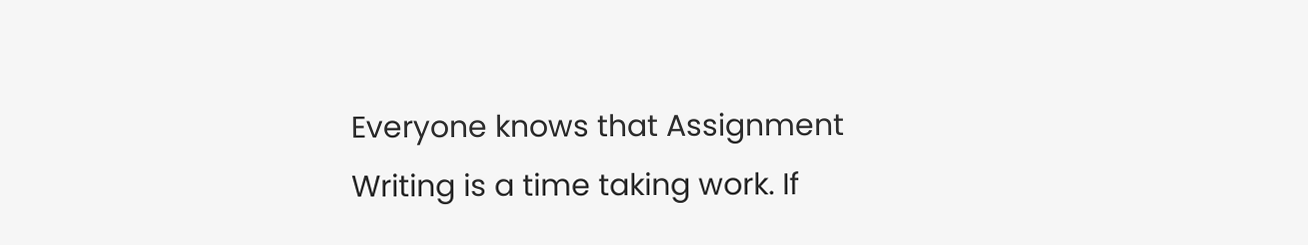Everyone knows that Assignment Writing is a time taking work. If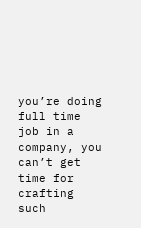you’re doing full time job in a company, you can’t get time for crafting such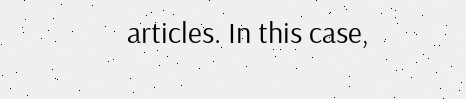articles. In this case,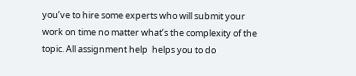you’ve to hire some experts who will submit your work on time no matter what’s the complexity of the topic. All assignment help  helps you to do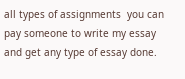all types of assignments  you can pay someone to write my essay and get any type of essay done.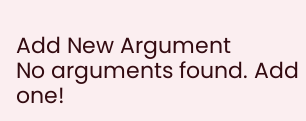Add New Argument
No arguments found. Add one!